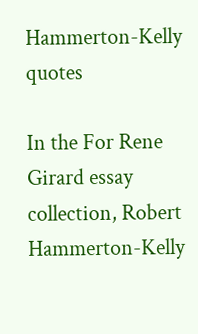Hammerton-Kelly quotes

In the For Rene Girard essay collection, Robert Hammerton-Kelly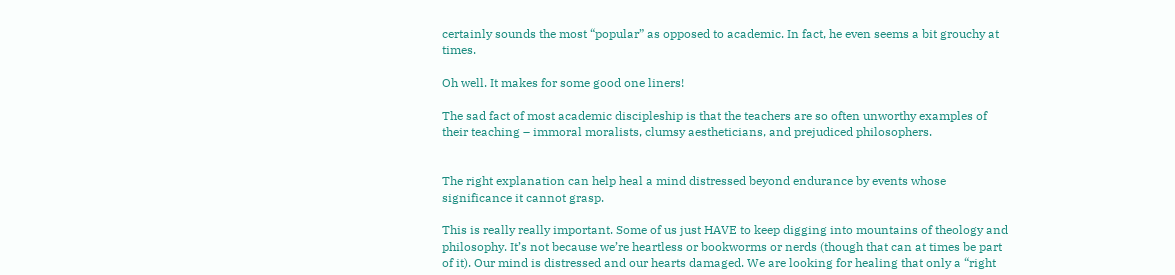certainly sounds the most “popular” as opposed to academic. In fact, he even seems a bit grouchy at times.

Oh well. It makes for some good one liners!

The sad fact of most academic discipleship is that the teachers are so often unworthy examples of their teaching – immoral moralists, clumsy aestheticians, and prejudiced philosophers.


The right explanation can help heal a mind distressed beyond endurance by events whose significance it cannot grasp.

This is really really important. Some of us just HAVE to keep digging into mountains of theology and philosophy. It’s not because we’re heartless or bookworms or nerds (though that can at times be part of it). Our mind is distressed and our hearts damaged. We are looking for healing that only a “right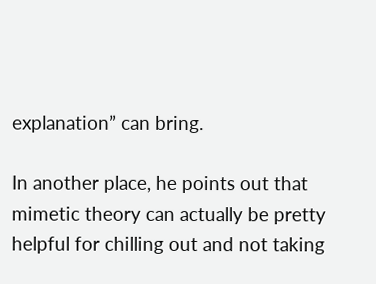explanation” can bring.

In another place, he points out that mimetic theory can actually be pretty helpful for chilling out and not taking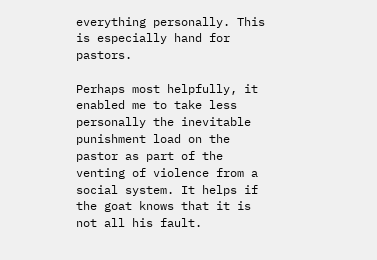everything personally. This is especially hand for pastors.

Perhaps most helpfully, it enabled me to take less personally the inevitable punishment load on the pastor as part of the venting of violence from a social system. It helps if the goat knows that it is not all his fault.